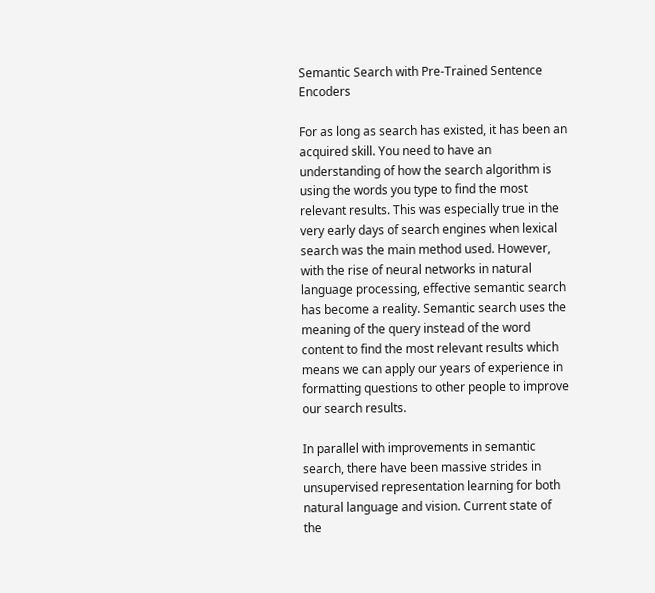Semantic Search with Pre-Trained Sentence Encoders

For as long as search has existed, it has been an acquired skill. You need to have an understanding of how the search algorithm is using the words you type to find the most relevant results. This was especially true in the very early days of search engines when lexical search was the main method used. However, with the rise of neural networks in natural language processing, effective semantic search has become a reality. Semantic search uses the meaning of the query instead of the word content to find the most relevant results which means we can apply our years of experience in formatting questions to other people to improve our search results.

In parallel with improvements in semantic search, there have been massive strides in unsupervised representation learning for both natural language and vision. Current state of the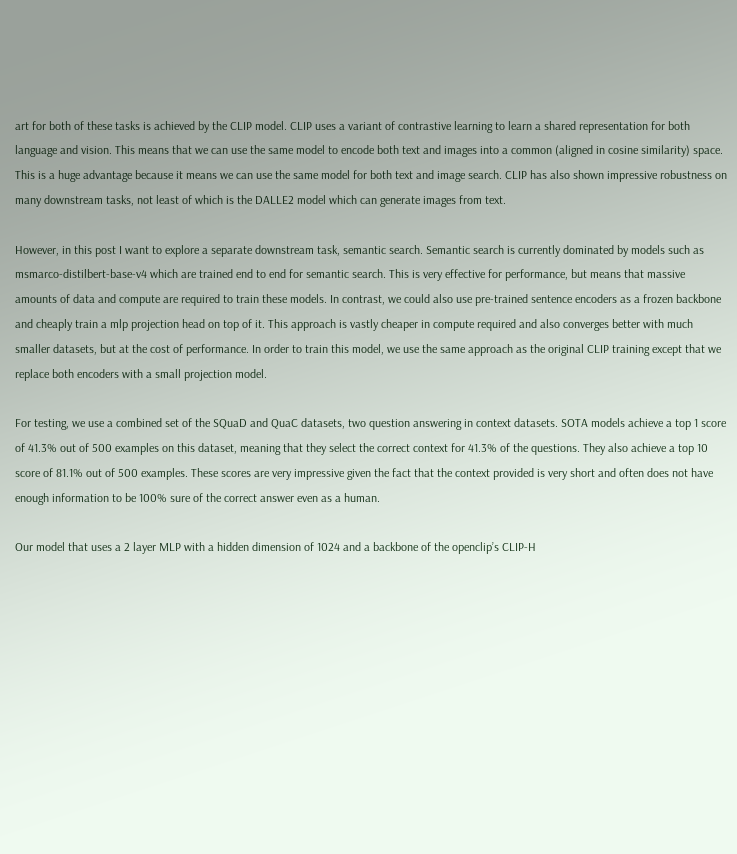art for both of these tasks is achieved by the CLIP model. CLIP uses a variant of contrastive learning to learn a shared representation for both language and vision. This means that we can use the same model to encode both text and images into a common (aligned in cosine similarity) space. This is a huge advantage because it means we can use the same model for both text and image search. CLIP has also shown impressive robustness on many downstream tasks, not least of which is the DALLE2 model which can generate images from text.

However, in this post I want to explore a separate downstream task, semantic search. Semantic search is currently dominated by models such as msmarco-distilbert-base-v4 which are trained end to end for semantic search. This is very effective for performance, but means that massive amounts of data and compute are required to train these models. In contrast, we could also use pre-trained sentence encoders as a frozen backbone and cheaply train a mlp projection head on top of it. This approach is vastly cheaper in compute required and also converges better with much smaller datasets, but at the cost of performance. In order to train this model, we use the same approach as the original CLIP training except that we replace both encoders with a small projection model.

For testing, we use a combined set of the SQuaD and QuaC datasets, two question answering in context datasets. SOTA models achieve a top 1 score of 41.3% out of 500 examples on this dataset, meaning that they select the correct context for 41.3% of the questions. They also achieve a top 10 score of 81.1% out of 500 examples. These scores are very impressive given the fact that the context provided is very short and often does not have enough information to be 100% sure of the correct answer even as a human.

Our model that uses a 2 layer MLP with a hidden dimension of 1024 and a backbone of the openclip’s CLIP-H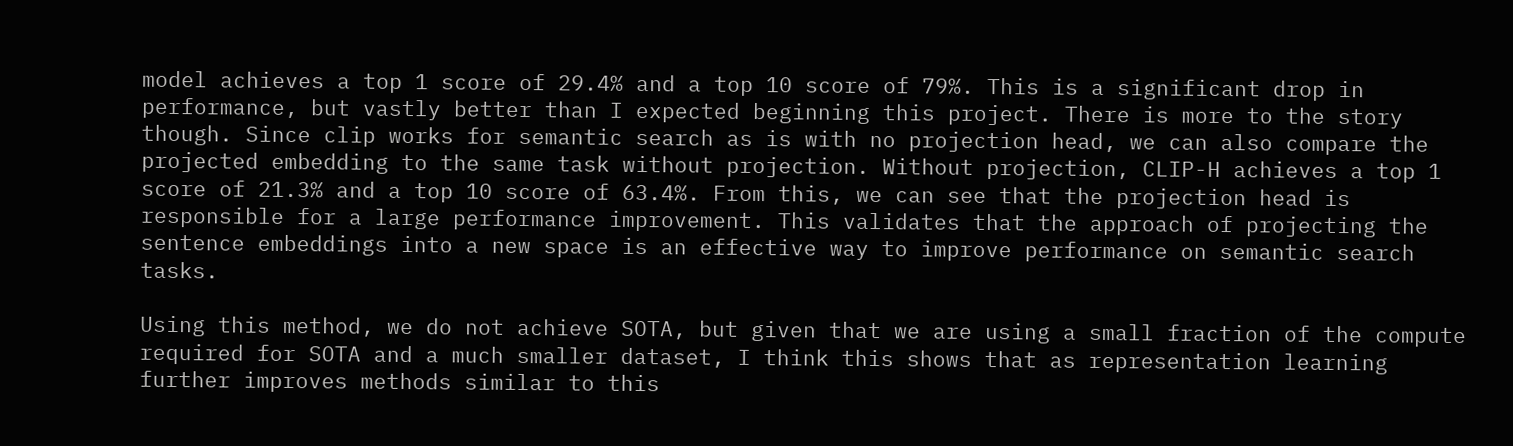model achieves a top 1 score of 29.4% and a top 10 score of 79%. This is a significant drop in performance, but vastly better than I expected beginning this project. There is more to the story though. Since clip works for semantic search as is with no projection head, we can also compare the projected embedding to the same task without projection. Without projection, CLIP-H achieves a top 1 score of 21.3% and a top 10 score of 63.4%. From this, we can see that the projection head is responsible for a large performance improvement. This validates that the approach of projecting the sentence embeddings into a new space is an effective way to improve performance on semantic search tasks.

Using this method, we do not achieve SOTA, but given that we are using a small fraction of the compute required for SOTA and a much smaller dataset, I think this shows that as representation learning further improves methods similar to this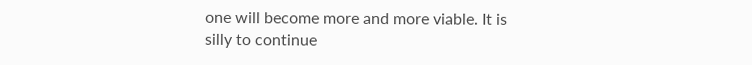one will become more and more viable. It is silly to continue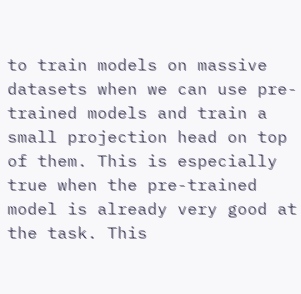to train models on massive datasets when we can use pre-trained models and train a small projection head on top of them. This is especially true when the pre-trained model is already very good at the task. This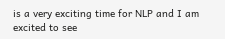is a very exciting time for NLP and I am excited to see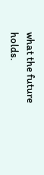what the future holds.